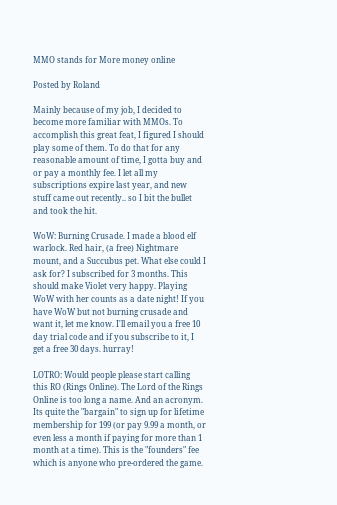MMO stands for More money online

Posted by Roland

Mainly because of my job, I decided to become more familiar with MMOs. To accomplish this great feat, I figured I should play some of them. To do that for any reasonable amount of time, I gotta buy and or pay a monthly fee. I let all my subscriptions expire last year, and new stuff came out recently.. so I bit the bullet and took the hit.

WoW: Burning Crusade. I made a blood elf warlock. Red hair, (a free) Nightmare mount, and a Succubus pet. What else could I ask for? I subscribed for 3 months. This should make Violet very happy. Playing WoW with her counts as a date night! If you have WoW but not burning crusade and want it, let me know. I'll email you a free 10 day trial code and if you subscribe to it, I get a free 30 days. hurray!

LOTRO: Would people please start calling this RO (Rings Online). The Lord of the Rings Online is too long a name. And an acronym. Its quite the "bargain" to sign up for lifetime membership for 199 (or pay 9.99 a month, or even less a month if paying for more than 1 month at a time). This is the "founders" fee which is anyone who pre-ordered the game.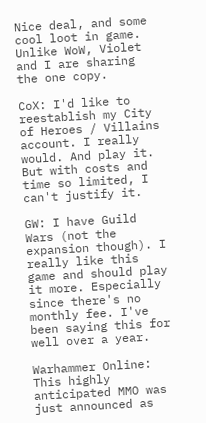Nice deal, and some cool loot in game. Unlike WoW, Violet and I are sharing the one copy.

CoX: I'd like to reestablish my City of Heroes / Villains account. I really would. And play it. But with costs and time so limited, I can't justify it.

GW: I have Guild Wars (not the expansion though). I really like this game and should play it more. Especially since there's no monthly fee. I've been saying this for well over a year.

Warhammer Online: This highly anticipated MMO was just announced as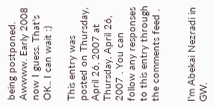being postponed. Awwww. Early 2008 now I guess. That's OK.. I can wait :)

This entry was posted on Thursday, April 26, 2007 at Thursday, April 26, 2007 . You can follow any responses to this entry through the comments feed .


I'm Abekai Nezradi in GW.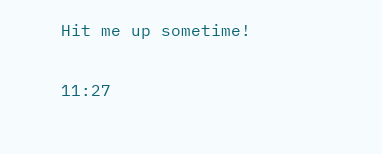Hit me up sometime!

11:27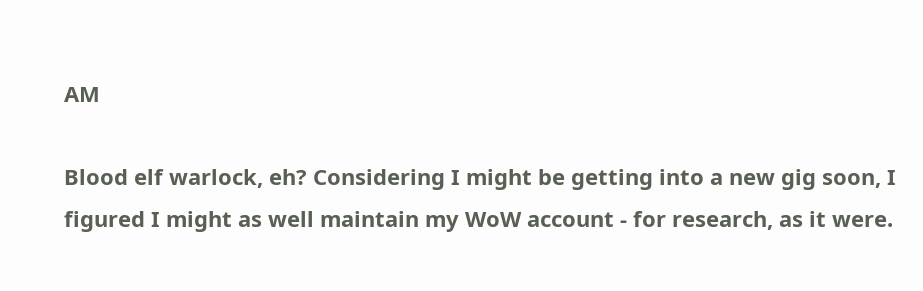AM

Blood elf warlock, eh? Considering I might be getting into a new gig soon, I figured I might as well maintain my WoW account - for research, as it were.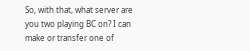So, with that, what server are you two playing BC on? I can make or transfer one of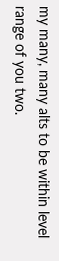my many, many alts to be within level range of you two.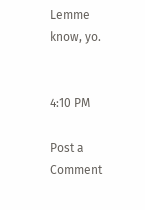Lemme know, yo.


4:10 PM

Post a Comment